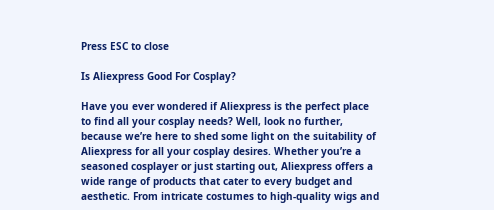Press ESC to close

Is Aliexpress Good For Cosplay?

Have you ever wondered if Aliexpress is the perfect place to find all your cosplay needs? Well, look no further, because we’re here to shed some light on the suitability of Aliexpress for all your cosplay desires. Whether you’re a seasoned cosplayer or just starting out, Aliexpress offers a wide range of products that cater to every budget and aesthetic. From intricate costumes to high-quality wigs and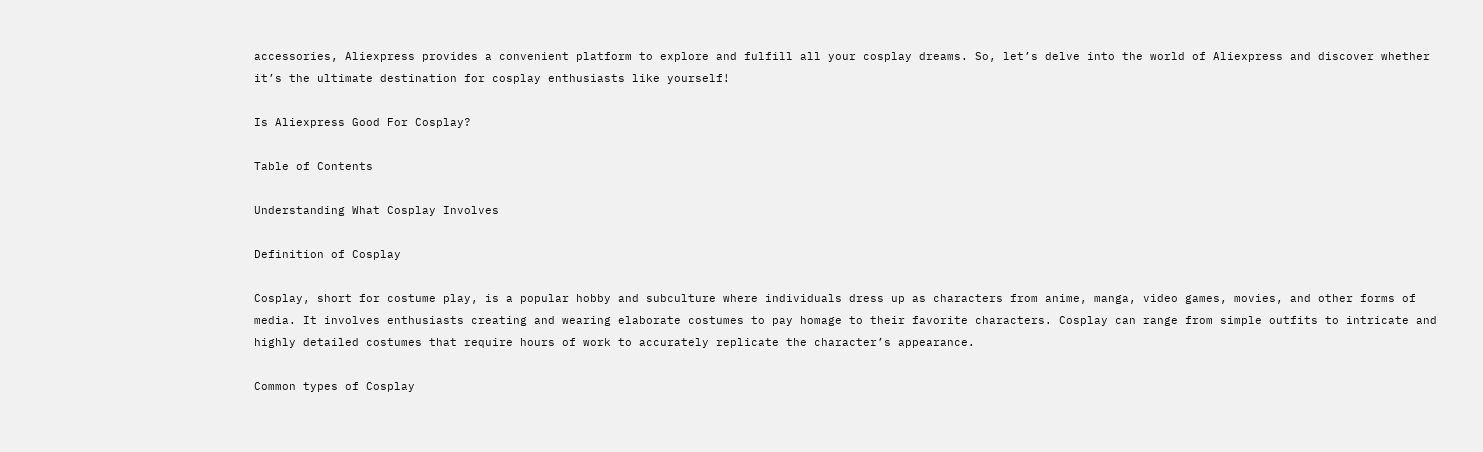accessories, Aliexpress provides a convenient platform to explore and fulfill all your cosplay dreams. So, let’s delve into the world of Aliexpress and discover whether it’s the ultimate destination for cosplay enthusiasts like yourself!

Is Aliexpress Good For Cosplay?

Table of Contents

Understanding What Cosplay Involves

Definition of Cosplay

Cosplay, short for costume play, is a popular hobby and subculture where individuals dress up as characters from anime, manga, video games, movies, and other forms of media. It involves enthusiasts creating and wearing elaborate costumes to pay homage to their favorite characters. Cosplay can range from simple outfits to intricate and highly detailed costumes that require hours of work to accurately replicate the character’s appearance.

Common types of Cosplay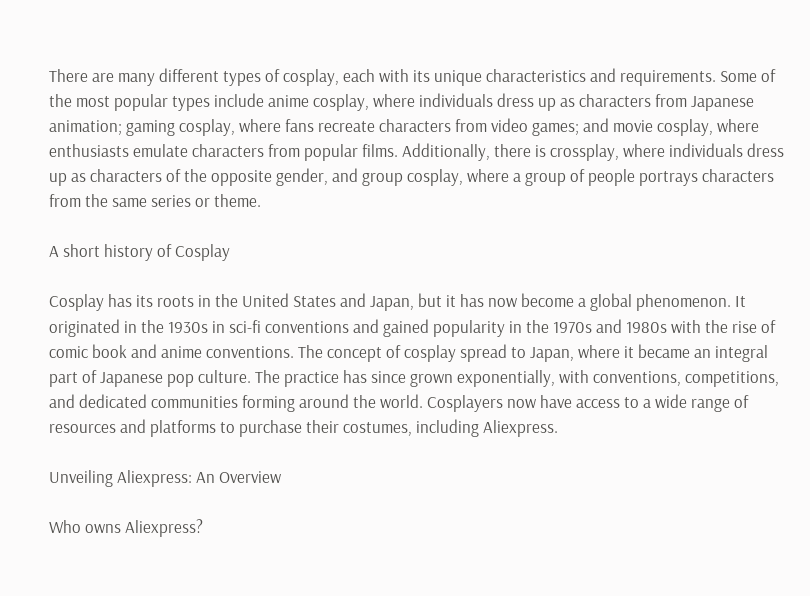There are many different types of cosplay, each with its unique characteristics and requirements. Some of the most popular types include anime cosplay, where individuals dress up as characters from Japanese animation; gaming cosplay, where fans recreate characters from video games; and movie cosplay, where enthusiasts emulate characters from popular films. Additionally, there is crossplay, where individuals dress up as characters of the opposite gender, and group cosplay, where a group of people portrays characters from the same series or theme.

A short history of Cosplay

Cosplay has its roots in the United States and Japan, but it has now become a global phenomenon. It originated in the 1930s in sci-fi conventions and gained popularity in the 1970s and 1980s with the rise of comic book and anime conventions. The concept of cosplay spread to Japan, where it became an integral part of Japanese pop culture. The practice has since grown exponentially, with conventions, competitions, and dedicated communities forming around the world. Cosplayers now have access to a wide range of resources and platforms to purchase their costumes, including Aliexpress.

Unveiling Aliexpress: An Overview

Who owns Aliexpress?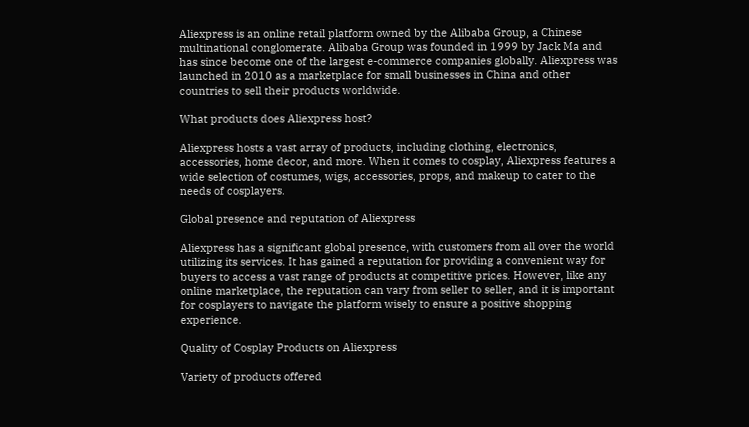Aliexpress is an online retail platform owned by the Alibaba Group, a Chinese multinational conglomerate. Alibaba Group was founded in 1999 by Jack Ma and has since become one of the largest e-commerce companies globally. Aliexpress was launched in 2010 as a marketplace for small businesses in China and other countries to sell their products worldwide.

What products does Aliexpress host?

Aliexpress hosts a vast array of products, including clothing, electronics, accessories, home decor, and more. When it comes to cosplay, Aliexpress features a wide selection of costumes, wigs, accessories, props, and makeup to cater to the needs of cosplayers.

Global presence and reputation of Aliexpress

Aliexpress has a significant global presence, with customers from all over the world utilizing its services. It has gained a reputation for providing a convenient way for buyers to access a vast range of products at competitive prices. However, like any online marketplace, the reputation can vary from seller to seller, and it is important for cosplayers to navigate the platform wisely to ensure a positive shopping experience.

Quality of Cosplay Products on Aliexpress

Variety of products offered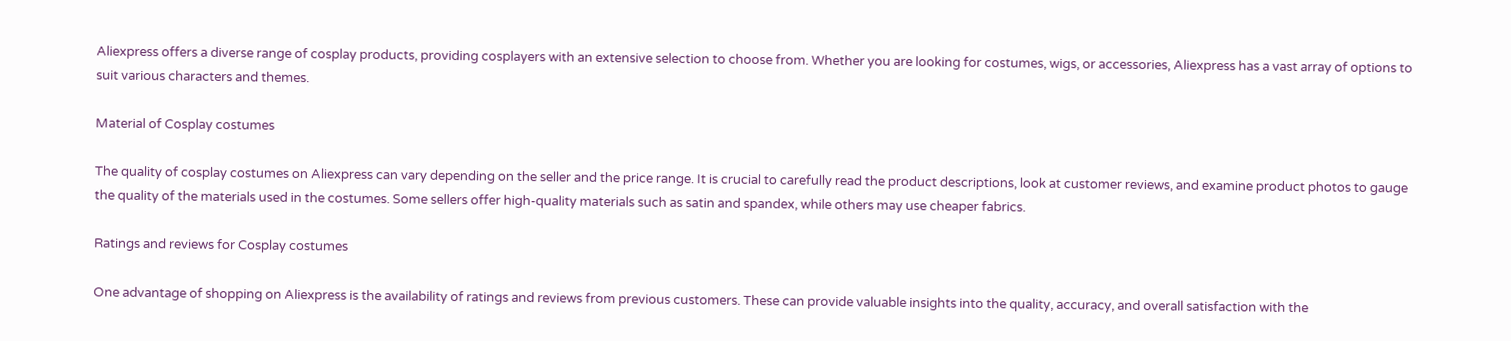Aliexpress offers a diverse range of cosplay products, providing cosplayers with an extensive selection to choose from. Whether you are looking for costumes, wigs, or accessories, Aliexpress has a vast array of options to suit various characters and themes.

Material of Cosplay costumes

The quality of cosplay costumes on Aliexpress can vary depending on the seller and the price range. It is crucial to carefully read the product descriptions, look at customer reviews, and examine product photos to gauge the quality of the materials used in the costumes. Some sellers offer high-quality materials such as satin and spandex, while others may use cheaper fabrics.

Ratings and reviews for Cosplay costumes

One advantage of shopping on Aliexpress is the availability of ratings and reviews from previous customers. These can provide valuable insights into the quality, accuracy, and overall satisfaction with the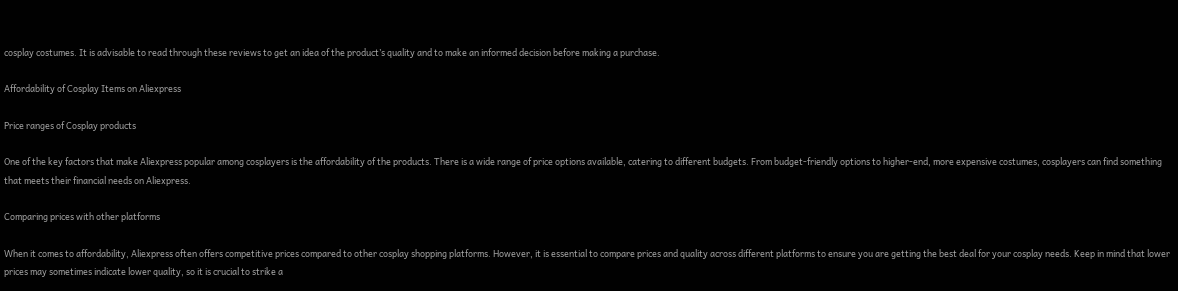cosplay costumes. It is advisable to read through these reviews to get an idea of the product’s quality and to make an informed decision before making a purchase.

Affordability of Cosplay Items on Aliexpress

Price ranges of Cosplay products

One of the key factors that make Aliexpress popular among cosplayers is the affordability of the products. There is a wide range of price options available, catering to different budgets. From budget-friendly options to higher-end, more expensive costumes, cosplayers can find something that meets their financial needs on Aliexpress.

Comparing prices with other platforms

When it comes to affordability, Aliexpress often offers competitive prices compared to other cosplay shopping platforms. However, it is essential to compare prices and quality across different platforms to ensure you are getting the best deal for your cosplay needs. Keep in mind that lower prices may sometimes indicate lower quality, so it is crucial to strike a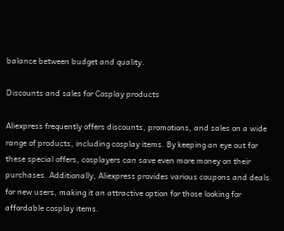balance between budget and quality.

Discounts and sales for Cosplay products

Aliexpress frequently offers discounts, promotions, and sales on a wide range of products, including cosplay items. By keeping an eye out for these special offers, cosplayers can save even more money on their purchases. Additionally, Aliexpress provides various coupons and deals for new users, making it an attractive option for those looking for affordable cosplay items.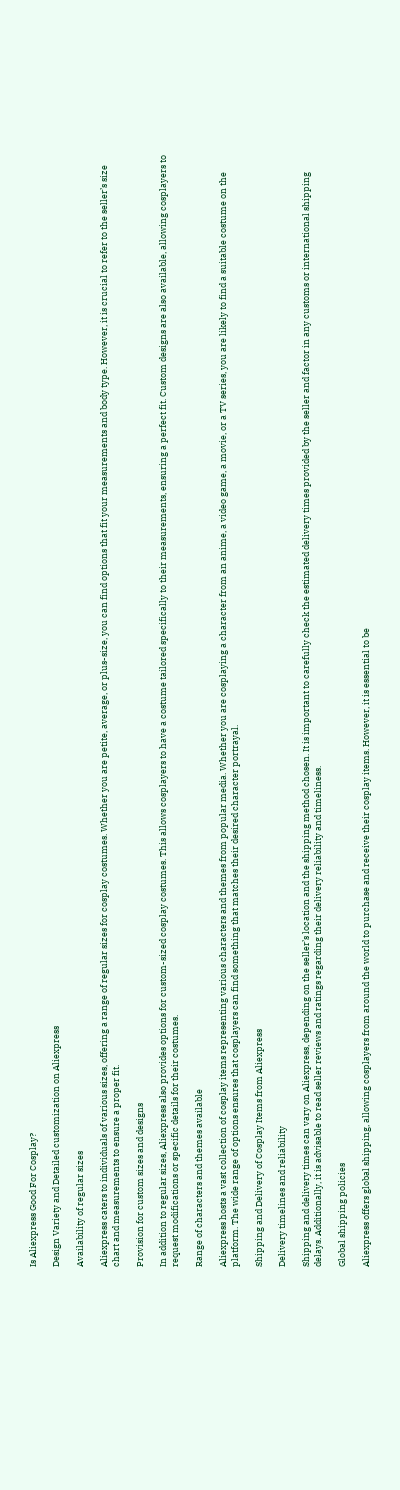Is Aliexpress Good For Cosplay?

Design Variety and Detailed customization on Aliexpress

Availability of regular sizes

Aliexpress caters to individuals of various sizes, offering a range of regular sizes for cosplay costumes. Whether you are petite, average, or plus-size, you can find options that fit your measurements and body type. However, it is crucial to refer to the seller’s size chart and measurements to ensure a proper fit.

Provision for custom sizes and designs

In addition to regular sizes, Aliexpress also provides options for custom-sized cosplay costumes. This allows cosplayers to have a costume tailored specifically to their measurements, ensuring a perfect fit. Custom designs are also available, allowing cosplayers to request modifications or specific details for their costumes.

Range of characters and themes available

Aliexpress hosts a vast collection of cosplay items representing various characters and themes from popular media. Whether you are cosplaying a character from an anime, a video game, a movie, or a TV series, you are likely to find a suitable costume on the platform. The wide range of options ensures that cosplayers can find something that matches their desired character portrayal.

Shipping and Delivery of Cosplay Items from Aliexpress

Delivery timelines and reliability

Shipping and delivery times can vary on Aliexpress, depending on the seller’s location and the shipping method chosen. It is important to carefully check the estimated delivery times provided by the seller and factor in any customs or international shipping delays. Additionally, it is advisable to read seller reviews and ratings regarding their delivery reliability and timeliness.

Global shipping policies

Aliexpress offers global shipping, allowing cosplayers from around the world to purchase and receive their cosplay items. However, it is essential to be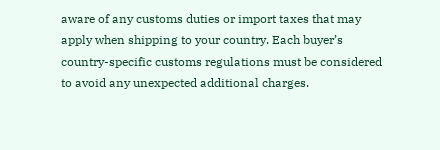aware of any customs duties or import taxes that may apply when shipping to your country. Each buyer’s country-specific customs regulations must be considered to avoid any unexpected additional charges.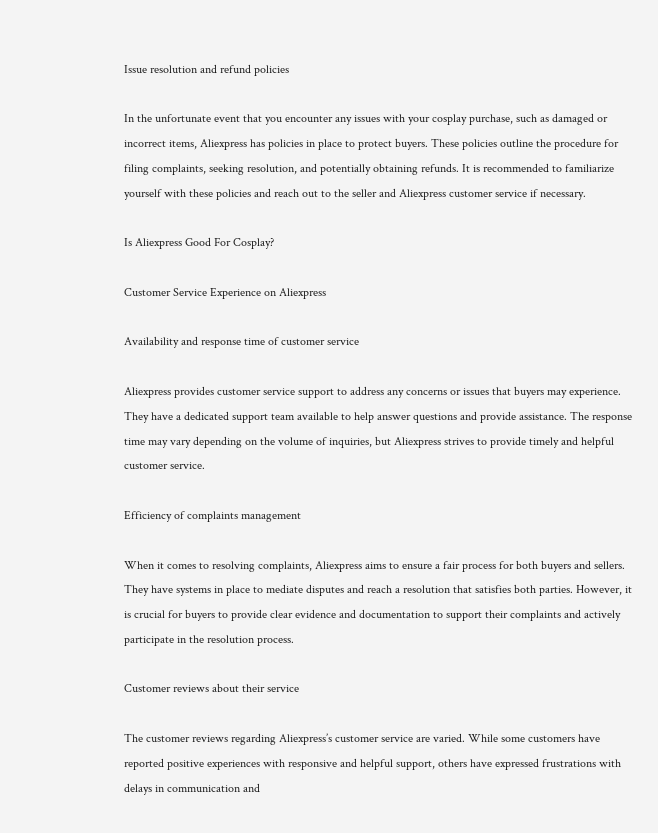Issue resolution and refund policies

In the unfortunate event that you encounter any issues with your cosplay purchase, such as damaged or incorrect items, Aliexpress has policies in place to protect buyers. These policies outline the procedure for filing complaints, seeking resolution, and potentially obtaining refunds. It is recommended to familiarize yourself with these policies and reach out to the seller and Aliexpress customer service if necessary.

Is Aliexpress Good For Cosplay?

Customer Service Experience on Aliexpress

Availability and response time of customer service

Aliexpress provides customer service support to address any concerns or issues that buyers may experience. They have a dedicated support team available to help answer questions and provide assistance. The response time may vary depending on the volume of inquiries, but Aliexpress strives to provide timely and helpful customer service.

Efficiency of complaints management

When it comes to resolving complaints, Aliexpress aims to ensure a fair process for both buyers and sellers. They have systems in place to mediate disputes and reach a resolution that satisfies both parties. However, it is crucial for buyers to provide clear evidence and documentation to support their complaints and actively participate in the resolution process.

Customer reviews about their service

The customer reviews regarding Aliexpress’s customer service are varied. While some customers have reported positive experiences with responsive and helpful support, others have expressed frustrations with delays in communication and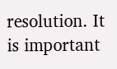resolution. It is important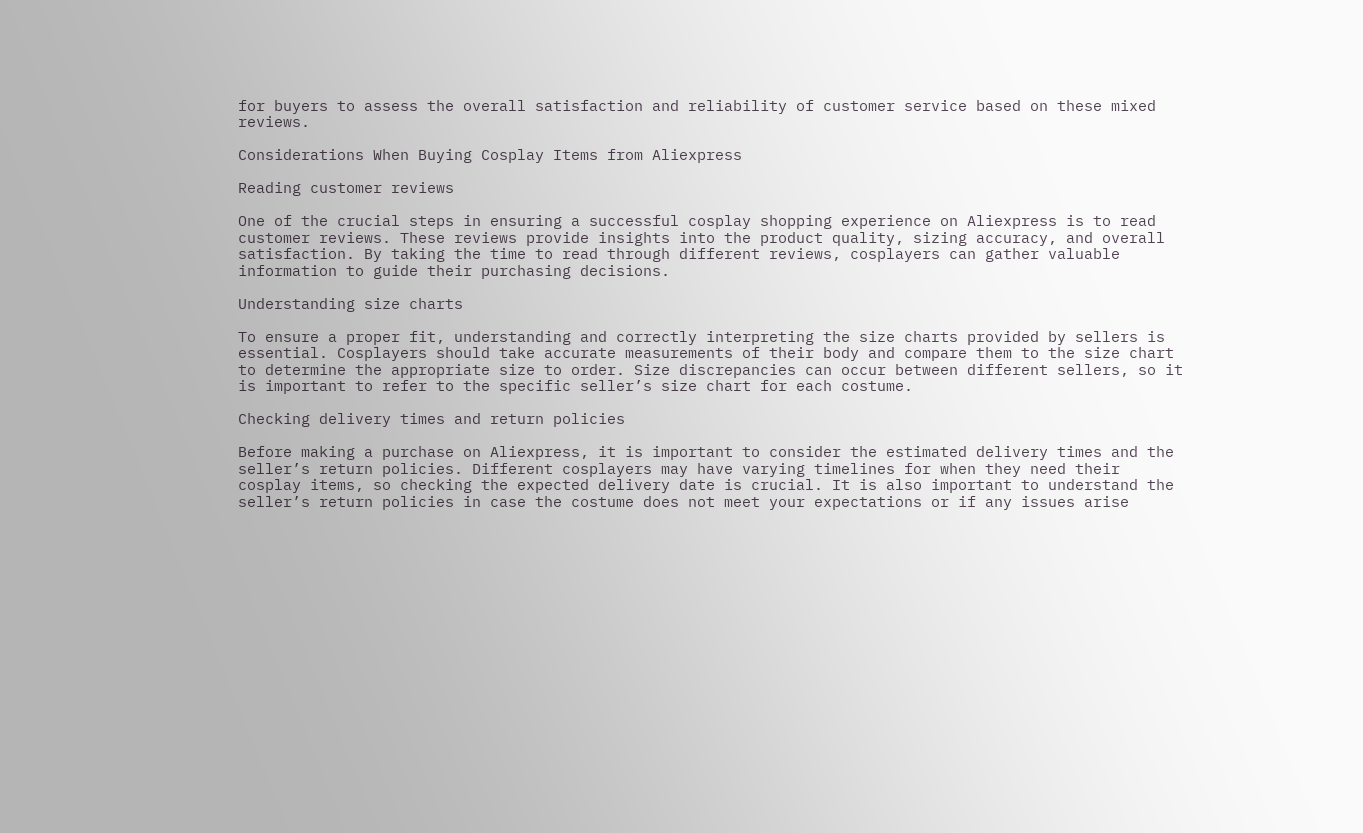for buyers to assess the overall satisfaction and reliability of customer service based on these mixed reviews.

Considerations When Buying Cosplay Items from Aliexpress

Reading customer reviews

One of the crucial steps in ensuring a successful cosplay shopping experience on Aliexpress is to read customer reviews. These reviews provide insights into the product quality, sizing accuracy, and overall satisfaction. By taking the time to read through different reviews, cosplayers can gather valuable information to guide their purchasing decisions.

Understanding size charts

To ensure a proper fit, understanding and correctly interpreting the size charts provided by sellers is essential. Cosplayers should take accurate measurements of their body and compare them to the size chart to determine the appropriate size to order. Size discrepancies can occur between different sellers, so it is important to refer to the specific seller’s size chart for each costume.

Checking delivery times and return policies

Before making a purchase on Aliexpress, it is important to consider the estimated delivery times and the seller’s return policies. Different cosplayers may have varying timelines for when they need their cosplay items, so checking the expected delivery date is crucial. It is also important to understand the seller’s return policies in case the costume does not meet your expectations or if any issues arise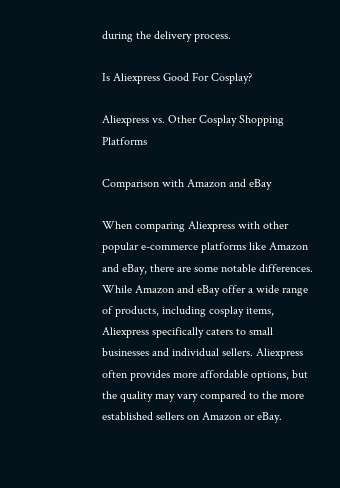during the delivery process.

Is Aliexpress Good For Cosplay?

Aliexpress vs. Other Cosplay Shopping Platforms

Comparison with Amazon and eBay

When comparing Aliexpress with other popular e-commerce platforms like Amazon and eBay, there are some notable differences. While Amazon and eBay offer a wide range of products, including cosplay items, Aliexpress specifically caters to small businesses and individual sellers. Aliexpress often provides more affordable options, but the quality may vary compared to the more established sellers on Amazon or eBay.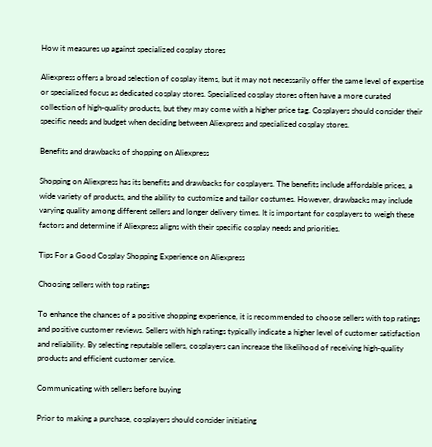How it measures up against specialized cosplay stores

Aliexpress offers a broad selection of cosplay items, but it may not necessarily offer the same level of expertise or specialized focus as dedicated cosplay stores. Specialized cosplay stores often have a more curated collection of high-quality products, but they may come with a higher price tag. Cosplayers should consider their specific needs and budget when deciding between Aliexpress and specialized cosplay stores.

Benefits and drawbacks of shopping on Aliexpress

Shopping on Aliexpress has its benefits and drawbacks for cosplayers. The benefits include affordable prices, a wide variety of products, and the ability to customize and tailor costumes. However, drawbacks may include varying quality among different sellers and longer delivery times. It is important for cosplayers to weigh these factors and determine if Aliexpress aligns with their specific cosplay needs and priorities.

Tips For a Good Cosplay Shopping Experience on Aliexpress

Choosing sellers with top ratings

To enhance the chances of a positive shopping experience, it is recommended to choose sellers with top ratings and positive customer reviews. Sellers with high ratings typically indicate a higher level of customer satisfaction and reliability. By selecting reputable sellers, cosplayers can increase the likelihood of receiving high-quality products and efficient customer service.

Communicating with sellers before buying

Prior to making a purchase, cosplayers should consider initiating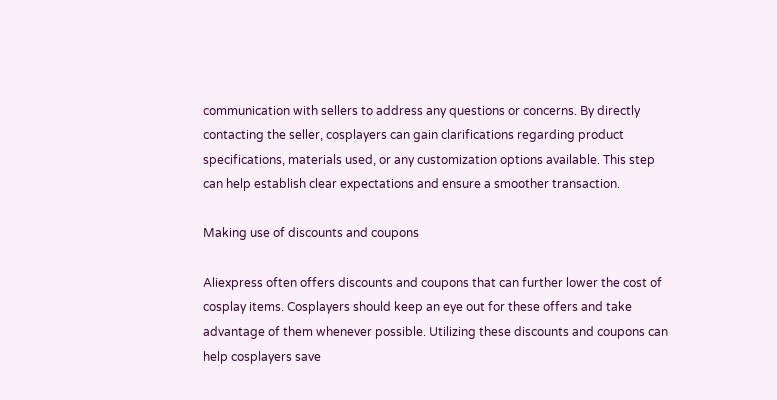communication with sellers to address any questions or concerns. By directly contacting the seller, cosplayers can gain clarifications regarding product specifications, materials used, or any customization options available. This step can help establish clear expectations and ensure a smoother transaction.

Making use of discounts and coupons

Aliexpress often offers discounts and coupons that can further lower the cost of cosplay items. Cosplayers should keep an eye out for these offers and take advantage of them whenever possible. Utilizing these discounts and coupons can help cosplayers save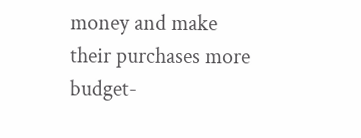money and make their purchases more budget-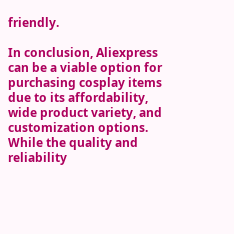friendly.

In conclusion, Aliexpress can be a viable option for purchasing cosplay items due to its affordability, wide product variety, and customization options. While the quality and reliability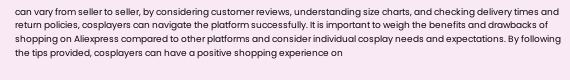can vary from seller to seller, by considering customer reviews, understanding size charts, and checking delivery times and return policies, cosplayers can navigate the platform successfully. It is important to weigh the benefits and drawbacks of shopping on Aliexpress compared to other platforms and consider individual cosplay needs and expectations. By following the tips provided, cosplayers can have a positive shopping experience on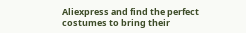Aliexpress and find the perfect costumes to bring their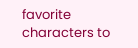favorite characters to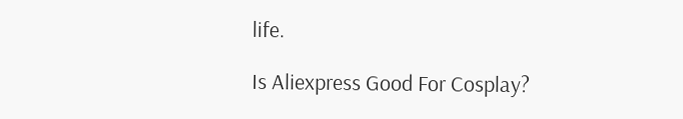life.

Is Aliexpress Good For Cosplay?